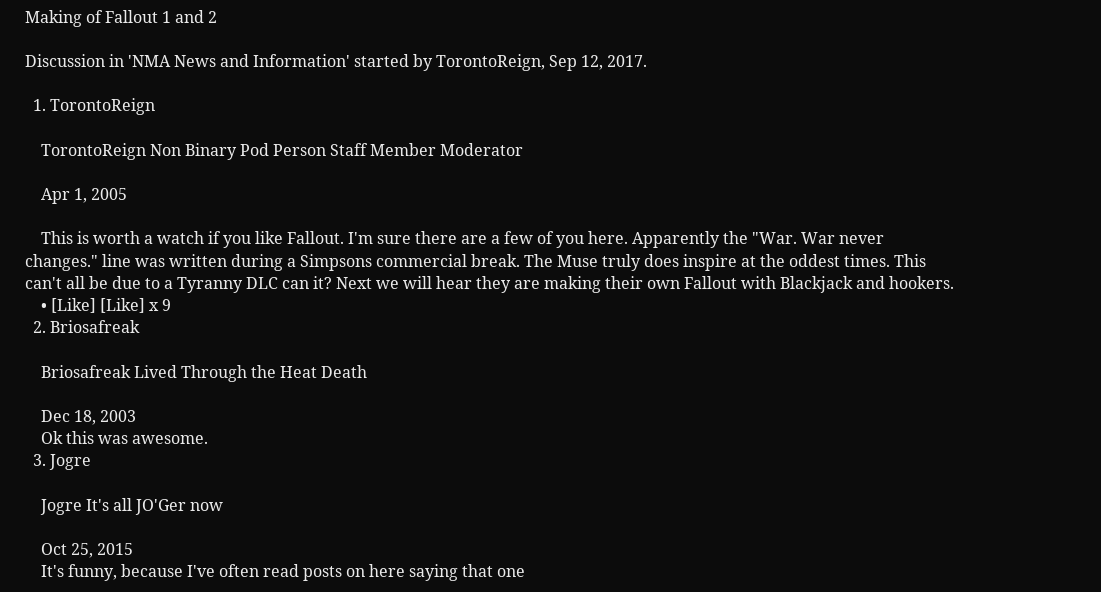Making of Fallout 1 and 2

Discussion in 'NMA News and Information' started by TorontoReign, Sep 12, 2017.

  1. TorontoReign

    TorontoReign Non Binary Pod Person Staff Member Moderator

    Apr 1, 2005

    This is worth a watch if you like Fallout. I'm sure there are a few of you here. Apparently the "War. War never changes." line was written during a Simpsons commercial break. The Muse truly does inspire at the oddest times. This can't all be due to a Tyranny DLC can it? Next we will hear they are making their own Fallout with Blackjack and hookers.
    • [Like] [Like] x 9
  2. Briosafreak

    Briosafreak Lived Through the Heat Death

    Dec 18, 2003
    Ok this was awesome.
  3. Jogre

    Jogre It's all JO'Ger now

    Oct 25, 2015
    It's funny, because I've often read posts on here saying that one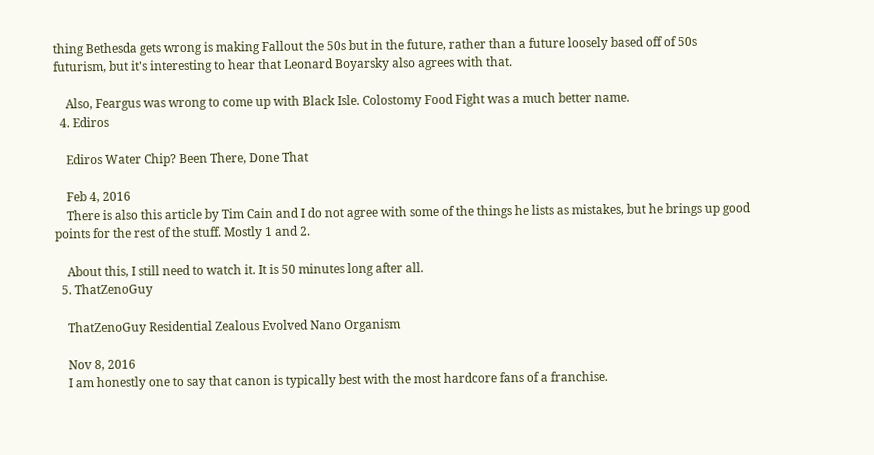thing Bethesda gets wrong is making Fallout the 50s but in the future, rather than a future loosely based off of 50s futurism, but it's interesting to hear that Leonard Boyarsky also agrees with that.

    Also, Feargus was wrong to come up with Black Isle. Colostomy Food Fight was a much better name.
  4. Ediros

    Ediros Water Chip? Been There, Done That

    Feb 4, 2016
    There is also this article by Tim Cain and I do not agree with some of the things he lists as mistakes, but he brings up good points for the rest of the stuff. Mostly 1 and 2.

    About this, I still need to watch it. It is 50 minutes long after all.
  5. ThatZenoGuy

    ThatZenoGuy Residential Zealous Evolved Nano Organism

    Nov 8, 2016
    I am honestly one to say that canon is typically best with the most hardcore fans of a franchise.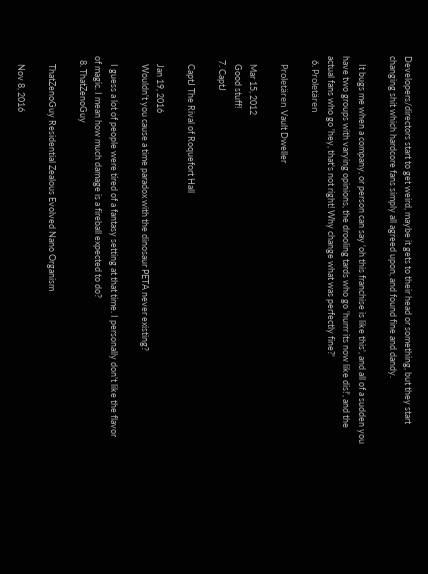Developers/directors start to get weird, maybe it gets to their head or something, but they start changing shit which hardcore fans simply all agreed upon, and found fine and dandy.

    It bugs me when a company, or person can say 'oh this franchise is like this', and all of a sudden you have two groups with varying opinions, the drooling tards who go 'hurrr its now like dis!', and the actual fans who go 'hey, that's not right! Why change what was perfectly fine?'
  6. Proletären

    Proletären Vault Dweller

    Mar 15, 2012
    Good stuff!
  7. CaptJ

    CaptJ The Rival of Roquefort Hall

    Jan 19, 2016
    Wouldn't you cause a time paradox with the dinosaur PETA never existing?

    I guess a lot of people were tired of a fantasy setting at that time. I personally don't like the flavor of magic. I mean how much damage is a fireball expected to do?
  8. ThatZenoGuy

    ThatZenoGuy Residential Zealous Evolved Nano Organism

    Nov 8, 2016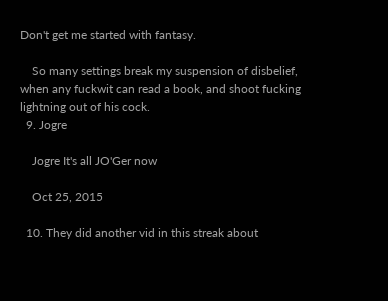Don't get me started with fantasy.

    So many settings break my suspension of disbelief, when any fuckwit can read a book, and shoot fucking lightning out of his cock.
  9. Jogre

    Jogre It's all JO'Ger now

    Oct 25, 2015

  10. They did another vid in this streak about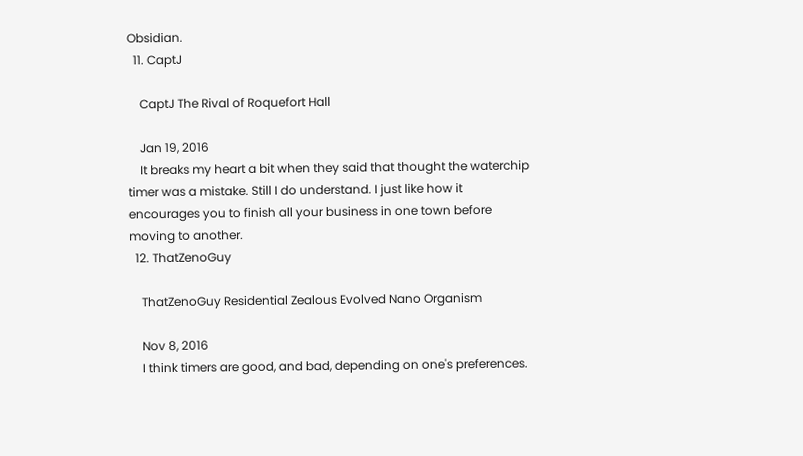Obsidian.
  11. CaptJ

    CaptJ The Rival of Roquefort Hall

    Jan 19, 2016
    It breaks my heart a bit when they said that thought the waterchip timer was a mistake. Still I do understand. I just like how it encourages you to finish all your business in one town before moving to another.
  12. ThatZenoGuy

    ThatZenoGuy Residential Zealous Evolved Nano Organism

    Nov 8, 2016
    I think timers are good, and bad, depending on one's preferences.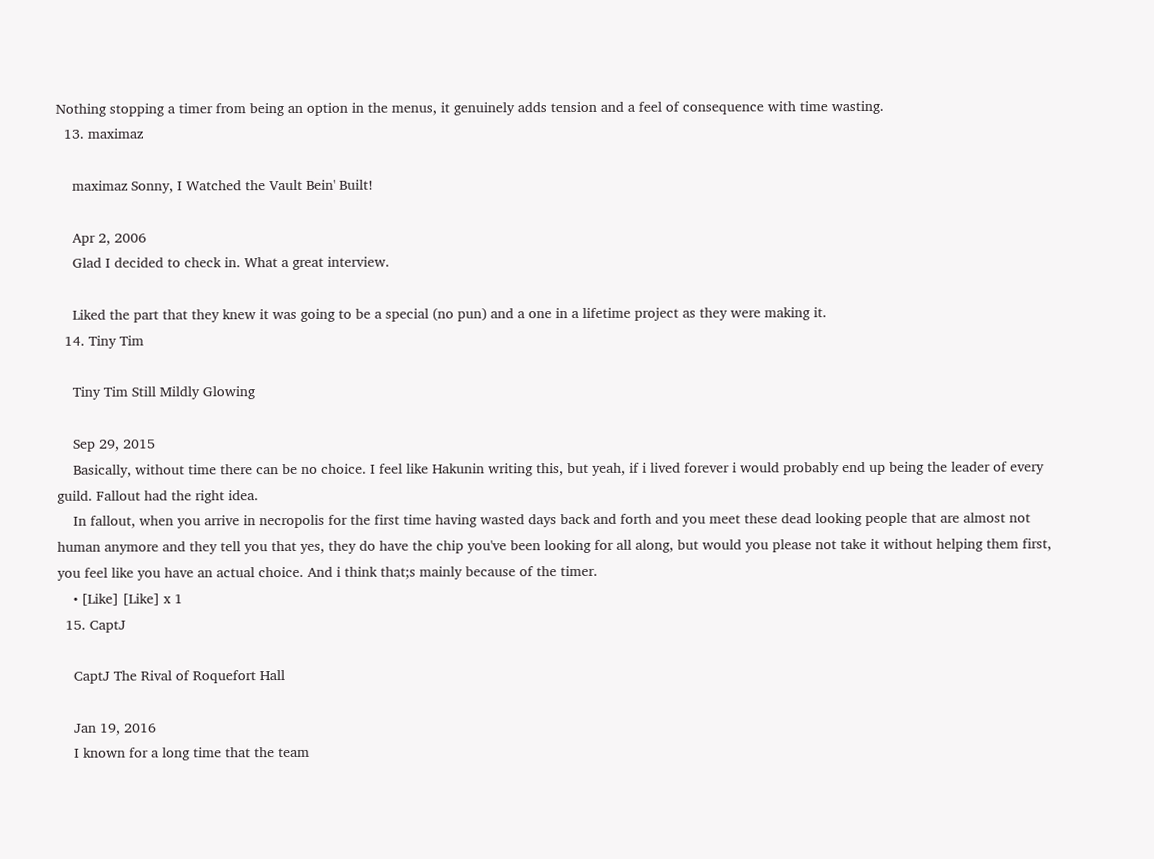Nothing stopping a timer from being an option in the menus, it genuinely adds tension and a feel of consequence with time wasting.
  13. maximaz

    maximaz Sonny, I Watched the Vault Bein' Built!

    Apr 2, 2006
    Glad I decided to check in. What a great interview.

    Liked the part that they knew it was going to be a special (no pun) and a one in a lifetime project as they were making it.
  14. Tiny Tim

    Tiny Tim Still Mildly Glowing

    Sep 29, 2015
    Basically, without time there can be no choice. I feel like Hakunin writing this, but yeah, if i lived forever i would probably end up being the leader of every guild. Fallout had the right idea.
    In fallout, when you arrive in necropolis for the first time having wasted days back and forth and you meet these dead looking people that are almost not human anymore and they tell you that yes, they do have the chip you've been looking for all along, but would you please not take it without helping them first, you feel like you have an actual choice. And i think that;s mainly because of the timer.
    • [Like] [Like] x 1
  15. CaptJ

    CaptJ The Rival of Roquefort Hall

    Jan 19, 2016
    I known for a long time that the team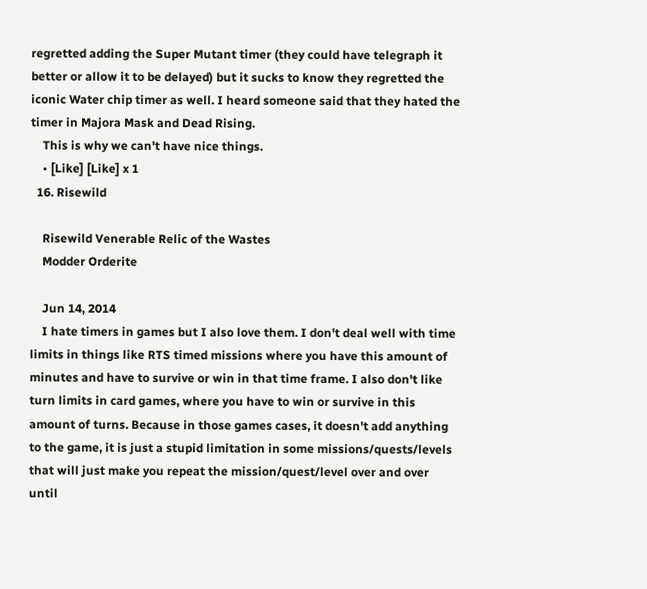regretted adding the Super Mutant timer (they could have telegraph it better or allow it to be delayed) but it sucks to know they regretted the iconic Water chip timer as well. I heard someone said that they hated the timer in Majora Mask and Dead Rising.
    This is why we can't have nice things.
    • [Like] [Like] x 1
  16. Risewild

    Risewild Venerable Relic of the Wastes
    Modder Orderite

    Jun 14, 2014
    I hate timers in games but I also love them. I don't deal well with time limits in things like RTS timed missions where you have this amount of minutes and have to survive or win in that time frame. I also don't like turn limits in card games, where you have to win or survive in this amount of turns. Because in those games cases, it doesn't add anything to the game, it is just a stupid limitation in some missions/quests/levels that will just make you repeat the mission/quest/level over and over until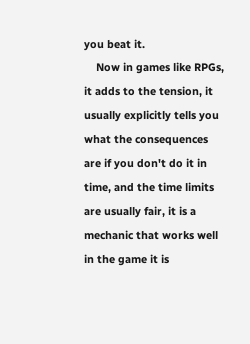you beat it.
    Now in games like RPGs, it adds to the tension, it usually explicitly tells you what the consequences are if you don't do it in time, and the time limits are usually fair, it is a mechanic that works well in the game it is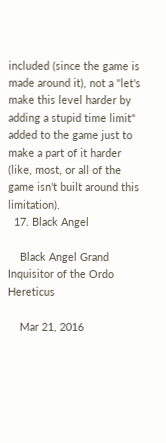included (since the game is made around it), not a "let's make this level harder by adding a stupid time limit" added to the game just to make a part of it harder (like, most, or all of the game isn't built around this limitation).
  17. Black Angel

    Black Angel Grand Inquisitor of the Ordo Hereticus

    Mar 21, 2016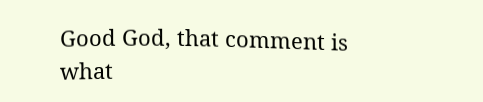Good God, that comment is what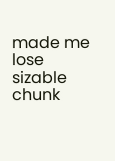made me lose sizable chunk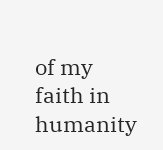of my faith in humanity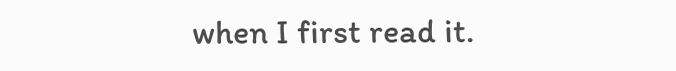when I first read it.